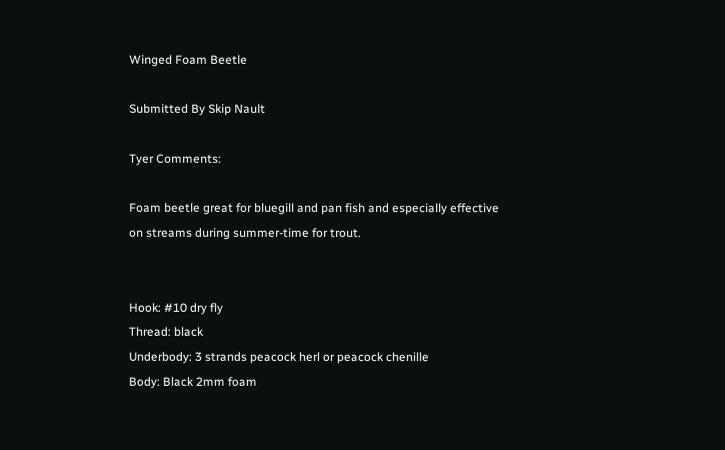Winged Foam Beetle

Submitted By Skip Nault

Tyer Comments:

Foam beetle great for bluegill and pan fish and especially effective
on streams during summer-time for trout.


Hook: #10 dry fly
Thread: black
Underbody: 3 strands peacock herl or peacock chenille
Body: Black 2mm foam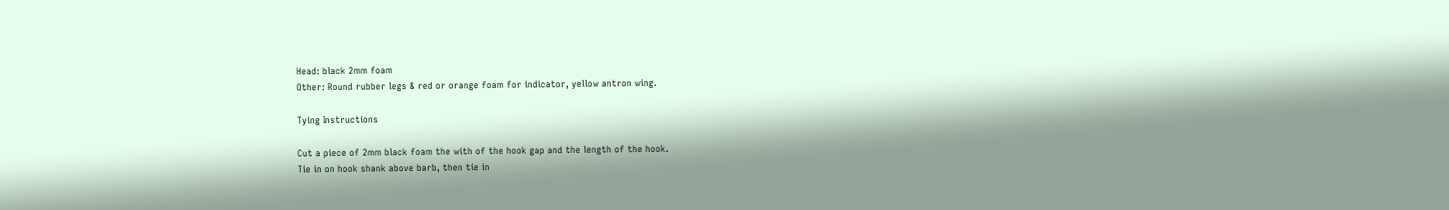Head: black 2mm foam
Other: Round rubber legs & red or orange foam for indicator, yellow antron wing.

Tying Instructions

Cut a piece of 2mm black foam the with of the hook gap and the length of the hook.
Tie in on hook shank above barb, then tie in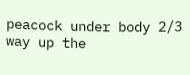peacock under body 2/3 way up the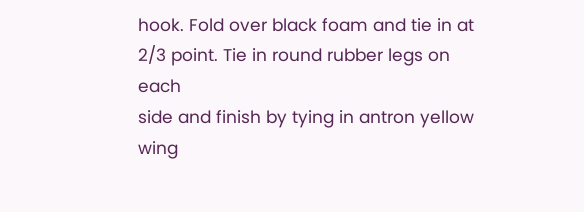hook. Fold over black foam and tie in at 2/3 point. Tie in round rubber legs on each
side and finish by tying in antron yellow wing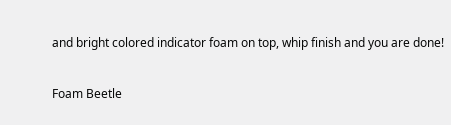and bright colored indicator foam on top, whip finish and you are done!

Foam Beetle